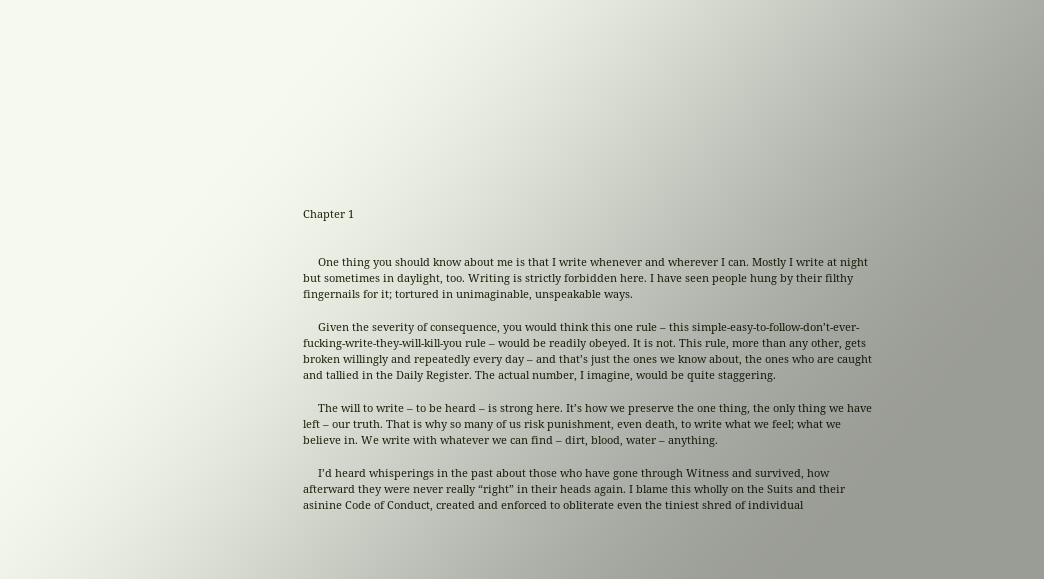Chapter 1


     One thing you should know about me is that I write whenever and wherever I can. Mostly I write at night but sometimes in daylight, too. Writing is strictly forbidden here. I have seen people hung by their filthy fingernails for it; tortured in unimaginable, unspeakable ways.

     Given the severity of consequence, you would think this one rule – this simple-easy-to-follow-don’t-ever-fucking-write-they-will-kill-you rule – would be readily obeyed. It is not. This rule, more than any other, gets broken willingly and repeatedly every day – and that’s just the ones we know about, the ones who are caught and tallied in the Daily Register. The actual number, I imagine, would be quite staggering.

     The will to write – to be heard – is strong here. It’s how we preserve the one thing, the only thing we have left – our truth. That is why so many of us risk punishment, even death, to write what we feel; what we believe in. We write with whatever we can find – dirt, blood, water – anything.

     I’d heard whisperings in the past about those who have gone through Witness and survived, how afterward they were never really “right” in their heads again. I blame this wholly on the Suits and their asinine Code of Conduct, created and enforced to obliterate even the tiniest shred of individual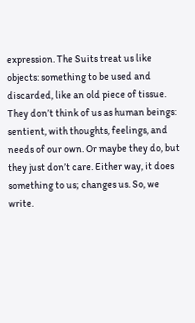expression. The Suits treat us like objects: something to be used and discarded, like an old piece of tissue. They don’t think of us as human beings: sentient, with thoughts, feelings, and needs of our own. Or maybe they do, but they just don’t care. Either way, it does something to us; changes us. So, we write.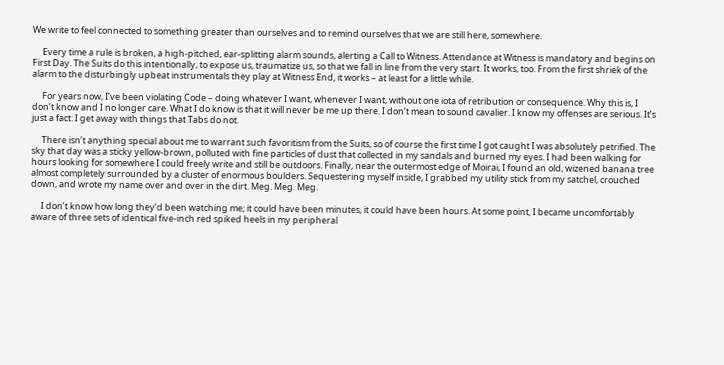We write to feel connected to something greater than ourselves and to remind ourselves that we are still here, somewhere.

     Every time a rule is broken, a high-pitched, ear-splitting alarm sounds, alerting a Call to Witness. Attendance at Witness is mandatory and begins on First Day. The Suits do this intentionally, to expose us, traumatize us, so that we fall in line from the very start. It works, too. From the first shriek of the alarm to the disturbingly upbeat instrumentals they play at Witness End, it works – at least for a little while.

     For years now, I’ve been violating Code – doing whatever I want, whenever I want, without one iota of retribution or consequence. Why this is, I don’t know and I no longer care. What I do know is that it will never be me up there. I don’t mean to sound cavalier. I know my offenses are serious. It’s just a fact: I get away with things that Tabs do not.

     There isn’t anything special about me to warrant such favoritism from the Suits, so of course the first time I got caught I was absolutely petrified. The sky that day was a sticky yellow-brown, polluted with fine particles of dust that collected in my sandals and burned my eyes. I had been walking for hours looking for somewhere I could freely write and still be outdoors. Finally, near the outermost edge of Moirai, I found an old, wizened banana tree almost completely surrounded by a cluster of enormous boulders. Sequestering myself inside, I grabbed my utility stick from my satchel, crouched down, and wrote my name over and over in the dirt. Meg. Meg. Meg.

     I don’t know how long they’d been watching me; it could have been minutes, it could have been hours. At some point, I became uncomfortably aware of three sets of identical five-inch red spiked heels in my peripheral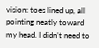vision: toes lined up, all pointing neatly toward my head. I didn’t need to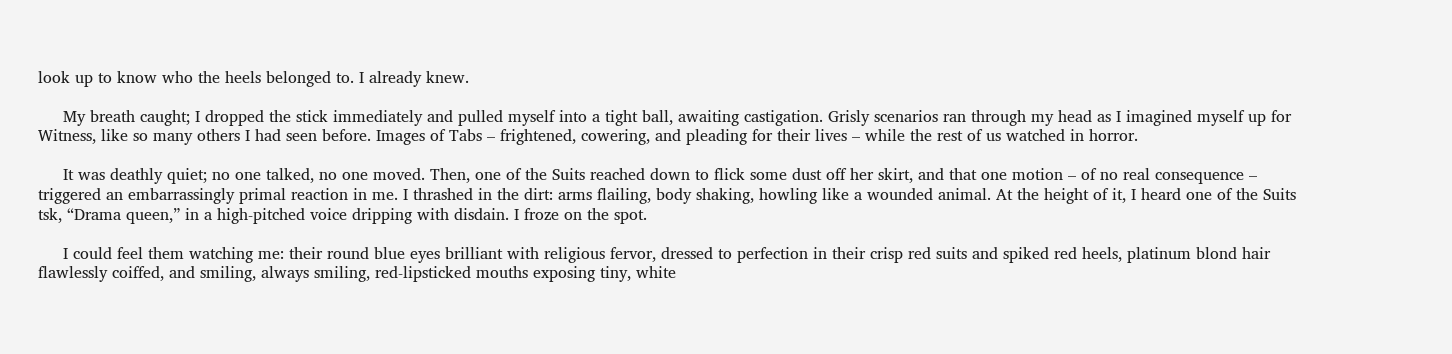look up to know who the heels belonged to. I already knew.

     My breath caught; I dropped the stick immediately and pulled myself into a tight ball, awaiting castigation. Grisly scenarios ran through my head as I imagined myself up for Witness, like so many others I had seen before. Images of Tabs – frightened, cowering, and pleading for their lives – while the rest of us watched in horror.

     It was deathly quiet; no one talked, no one moved. Then, one of the Suits reached down to flick some dust off her skirt, and that one motion – of no real consequence – triggered an embarrassingly primal reaction in me. I thrashed in the dirt: arms flailing, body shaking, howling like a wounded animal. At the height of it, I heard one of the Suits tsk, “Drama queen,” in a high-pitched voice dripping with disdain. I froze on the spot.

     I could feel them watching me: their round blue eyes brilliant with religious fervor, dressed to perfection in their crisp red suits and spiked red heels, platinum blond hair flawlessly coiffed, and smiling, always smiling, red-lipsticked mouths exposing tiny, white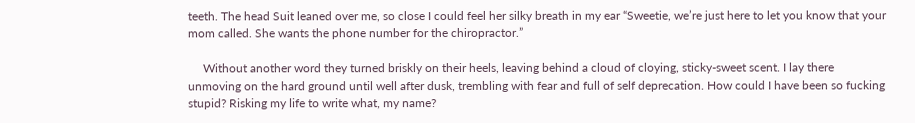teeth. The head Suit leaned over me, so close I could feel her silky breath in my ear “Sweetie, we’re just here to let you know that your mom called. She wants the phone number for the chiropractor.”

     Without another word they turned briskly on their heels, leaving behind a cloud of cloying, sticky-sweet scent. I lay there unmoving on the hard ground until well after dusk, trembling with fear and full of self deprecation. How could I have been so fucking stupid? Risking my life to write what, my name?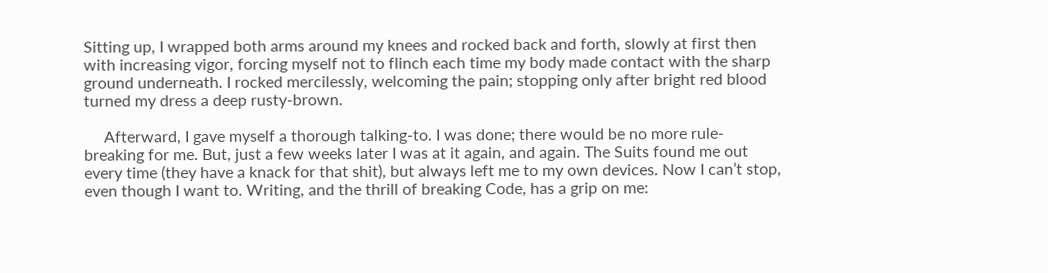Sitting up, I wrapped both arms around my knees and rocked back and forth, slowly at first then with increasing vigor, forcing myself not to flinch each time my body made contact with the sharp ground underneath. I rocked mercilessly, welcoming the pain; stopping only after bright red blood turned my dress a deep rusty-brown.

     Afterward, I gave myself a thorough talking-to. I was done; there would be no more rule-breaking for me. But, just a few weeks later I was at it again, and again. The Suits found me out every time (they have a knack for that shit), but always left me to my own devices. Now I can’t stop, even though I want to. Writing, and the thrill of breaking Code, has a grip on me: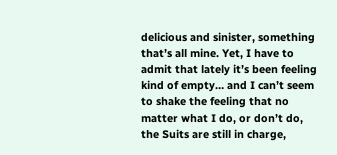delicious and sinister, something that’s all mine. Yet, I have to admit that lately it’s been feeling kind of empty… and I can’t seem to shake the feeling that no matter what I do, or don’t do, the Suits are still in charge,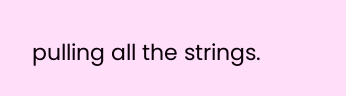pulling all the strings.